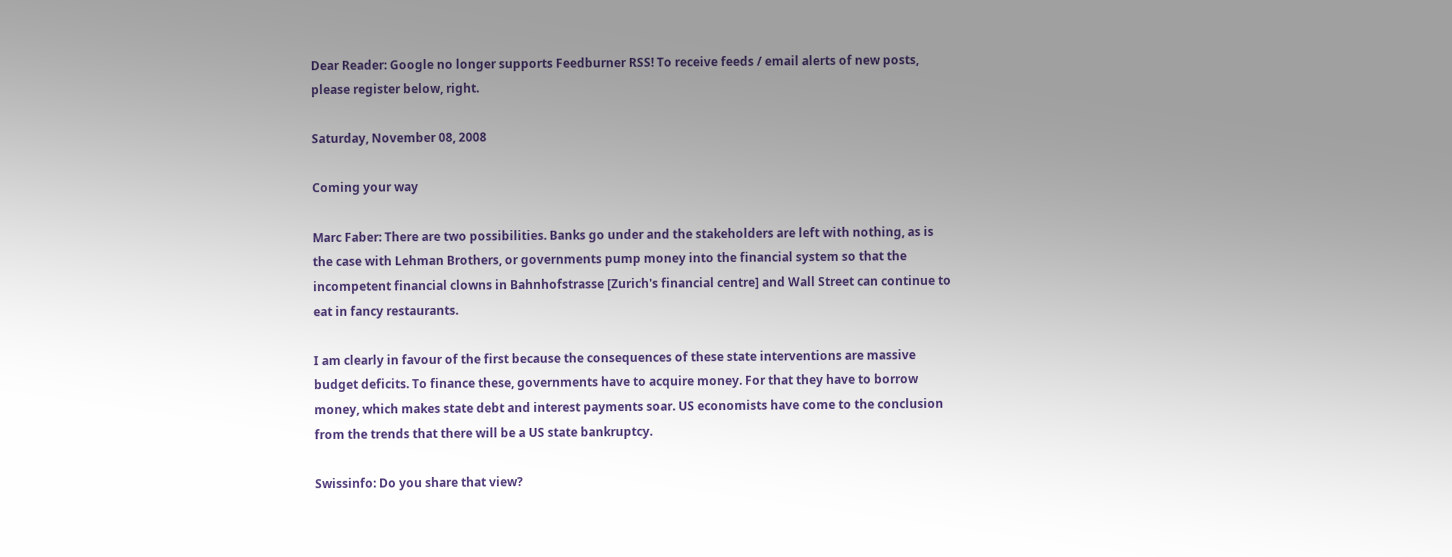Dear Reader: Google no longer supports Feedburner RSS! To receive feeds / email alerts of new posts, please register below, right.

Saturday, November 08, 2008

Coming your way

Marc Faber: There are two possibilities. Banks go under and the stakeholders are left with nothing, as is the case with Lehman Brothers, or governments pump money into the financial system so that the incompetent financial clowns in Bahnhofstrasse [Zurich's financial centre] and Wall Street can continue to eat in fancy restaurants.

I am clearly in favour of the first because the consequences of these state interventions are massive budget deficits. To finance these, governments have to acquire money. For that they have to borrow money, which makes state debt and interest payments soar. US economists have come to the conclusion from the trends that there will be a US state bankruptcy.

Swissinfo: Do you share that view?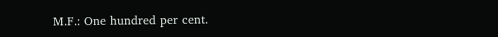M.F.: One hundred per cent.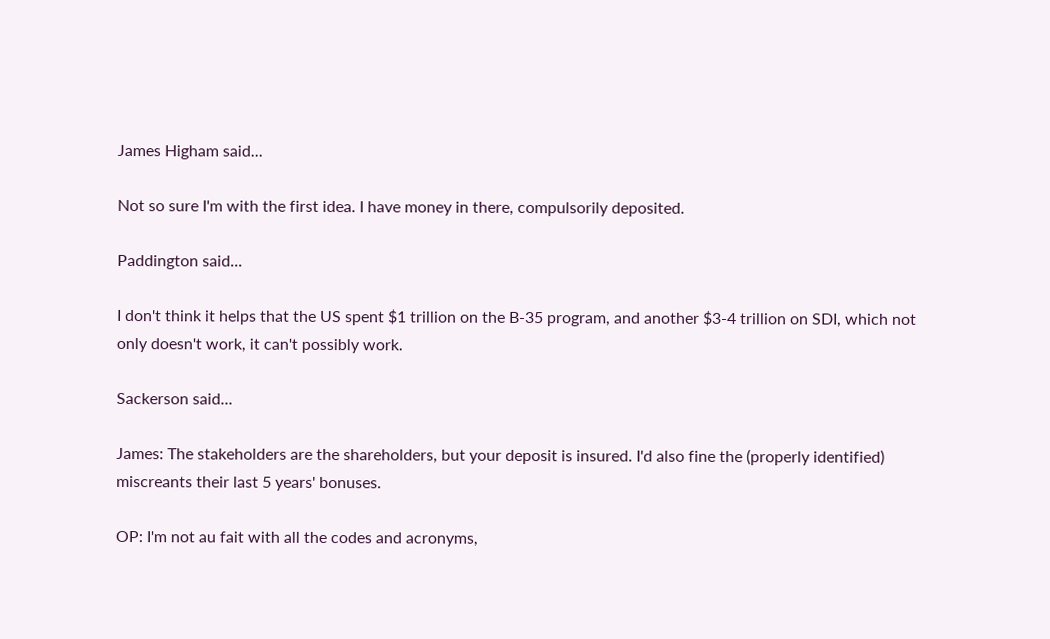James Higham said...

Not so sure I'm with the first idea. I have money in there, compulsorily deposited.

Paddington said...

I don't think it helps that the US spent $1 trillion on the B-35 program, and another $3-4 trillion on SDI, which not only doesn't work, it can't possibly work.

Sackerson said...

James: The stakeholders are the shareholders, but your deposit is insured. I'd also fine the (properly identified) miscreants their last 5 years' bonuses.

OP: I'm not au fait with all the codes and acronyms,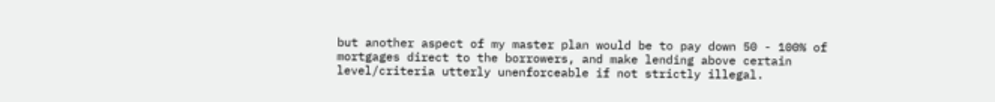but another aspect of my master plan would be to pay down 50 - 100% of mortgages direct to the borrowers, and make lending above certain level/criteria utterly unenforceable if not strictly illegal.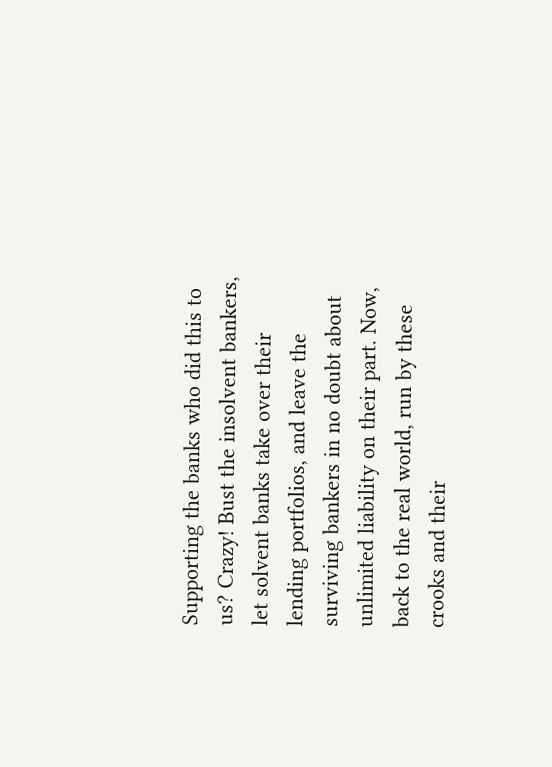Supporting the banks who did this to us? Crazy! Bust the insolvent bankers, let solvent banks take over their lending portfolios, and leave the surviving bankers in no doubt about unlimited liability on their part. Now, back to the real world, run by these crooks and their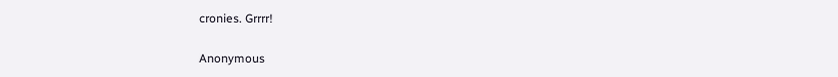cronies. Grrrr!

Anonymous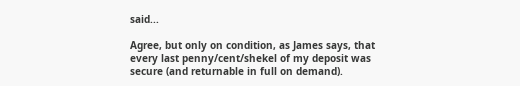said...

Agree, but only on condition, as James says, that every last penny/cent/shekel of my deposit was secure (and returnable in full on demand).